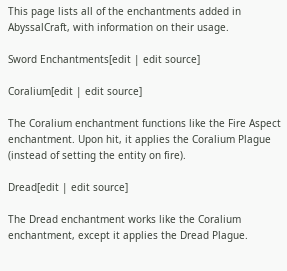This page lists all of the enchantments added in AbyssalCraft, with information on their usage.

Sword Enchantments[edit | edit source]

Coralium[edit | edit source]

The Coralium enchantment functions like the Fire Aspect enchantment. Upon hit, it applies the Coralium Plague (instead of setting the entity on fire).

Dread[edit | edit source]

The Dread enchantment works like the Coralium enchantment, except it applies the Dread Plague.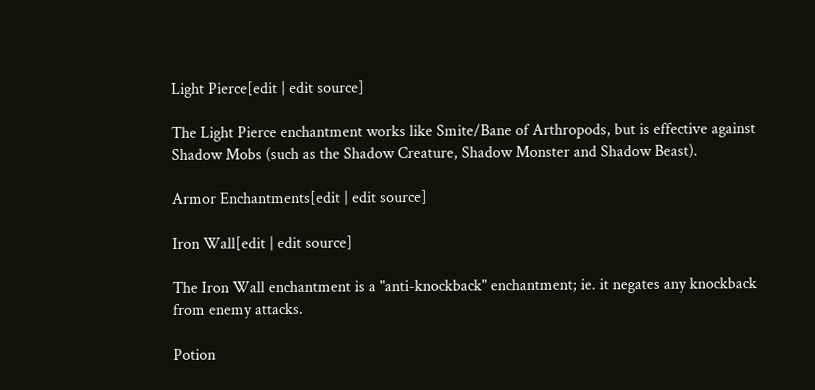Light Pierce[edit | edit source]

The Light Pierce enchantment works like Smite/Bane of Arthropods, but is effective against Shadow Mobs (such as the Shadow Creature, Shadow Monster and Shadow Beast).

Armor Enchantments[edit | edit source]

Iron Wall[edit | edit source]

The Iron Wall enchantment is a "anti-knockback" enchantment; ie. it negates any knockback from enemy attacks.

Potion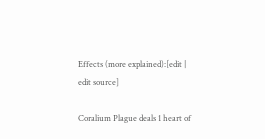Effects (more explained):[edit | edit source]

Coralium Plague deals 1 heart of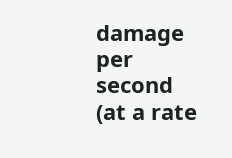damage per second (at a rate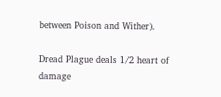between Poison and Wither).

Dread Plague deals 1/2 heart of damage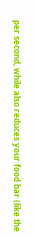per second, while also reduces your food bar (like the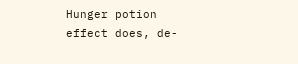Hunger potion effect does, de-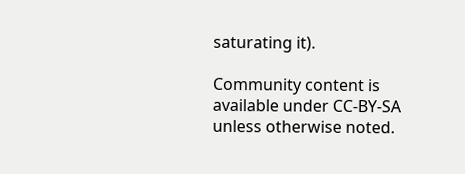saturating it).

Community content is available under CC-BY-SA unless otherwise noted.